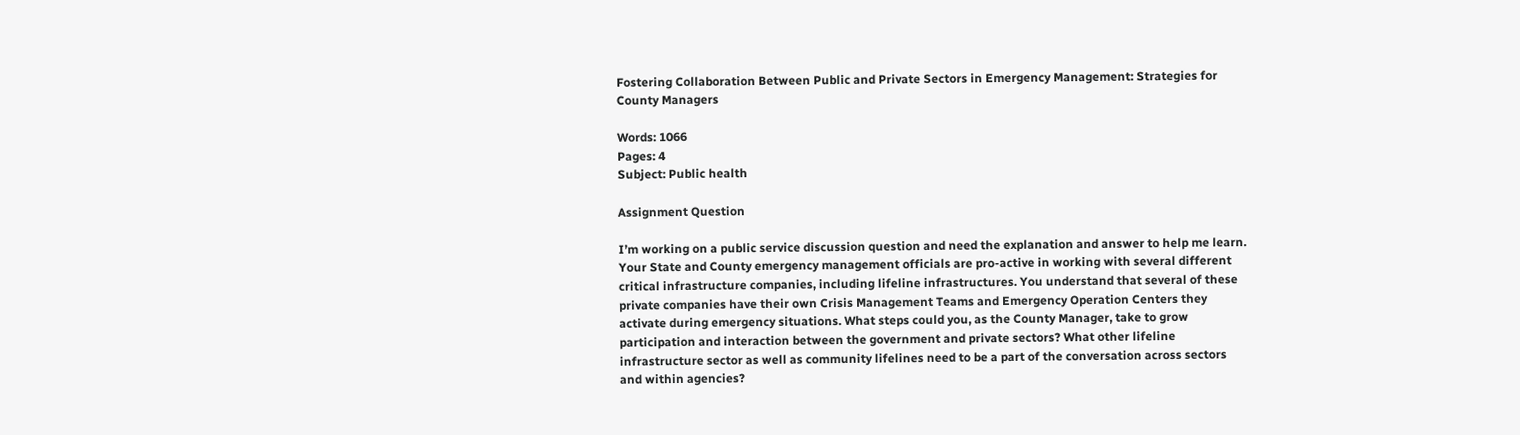Fostering Collaboration Between Public and Private Sectors in Emergency Management: Strategies for County Managers

Words: 1066
Pages: 4
Subject: Public health

Assignment Question

I’m working on a public service discussion question and need the explanation and answer to help me learn. Your State and County emergency management officials are pro-active in working with several different critical infrastructure companies, including lifeline infrastructures. You understand that several of these private companies have their own Crisis Management Teams and Emergency Operation Centers they activate during emergency situations. What steps could you, as the County Manager, take to grow participation and interaction between the government and private sectors? What other lifeline infrastructure sector as well as community lifelines need to be a part of the conversation across sectors and within agencies?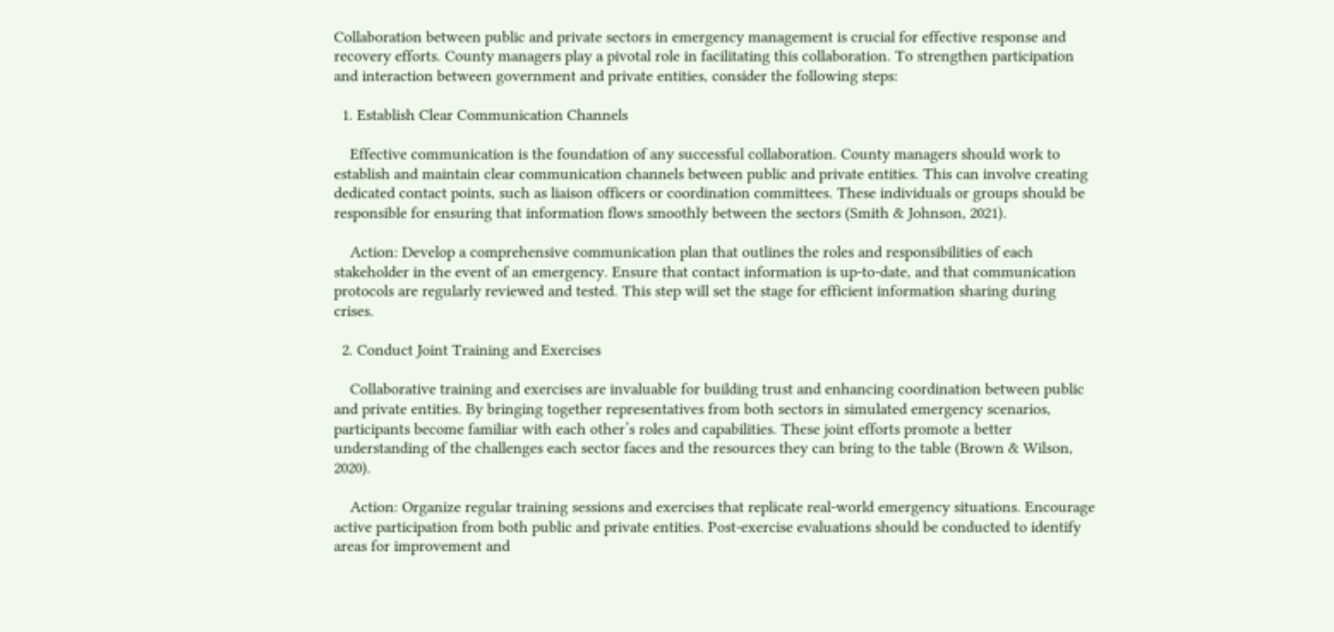Collaboration between public and private sectors in emergency management is crucial for effective response and recovery efforts. County managers play a pivotal role in facilitating this collaboration. To strengthen participation and interaction between government and private entities, consider the following steps:

  1. Establish Clear Communication Channels

    Effective communication is the foundation of any successful collaboration. County managers should work to establish and maintain clear communication channels between public and private entities. This can involve creating dedicated contact points, such as liaison officers or coordination committees. These individuals or groups should be responsible for ensuring that information flows smoothly between the sectors (Smith & Johnson, 2021).

    Action: Develop a comprehensive communication plan that outlines the roles and responsibilities of each stakeholder in the event of an emergency. Ensure that contact information is up-to-date, and that communication protocols are regularly reviewed and tested. This step will set the stage for efficient information sharing during crises.

  2. Conduct Joint Training and Exercises

    Collaborative training and exercises are invaluable for building trust and enhancing coordination between public and private entities. By bringing together representatives from both sectors in simulated emergency scenarios, participants become familiar with each other’s roles and capabilities. These joint efforts promote a better understanding of the challenges each sector faces and the resources they can bring to the table (Brown & Wilson, 2020).

    Action: Organize regular training sessions and exercises that replicate real-world emergency situations. Encourage active participation from both public and private entities. Post-exercise evaluations should be conducted to identify areas for improvement and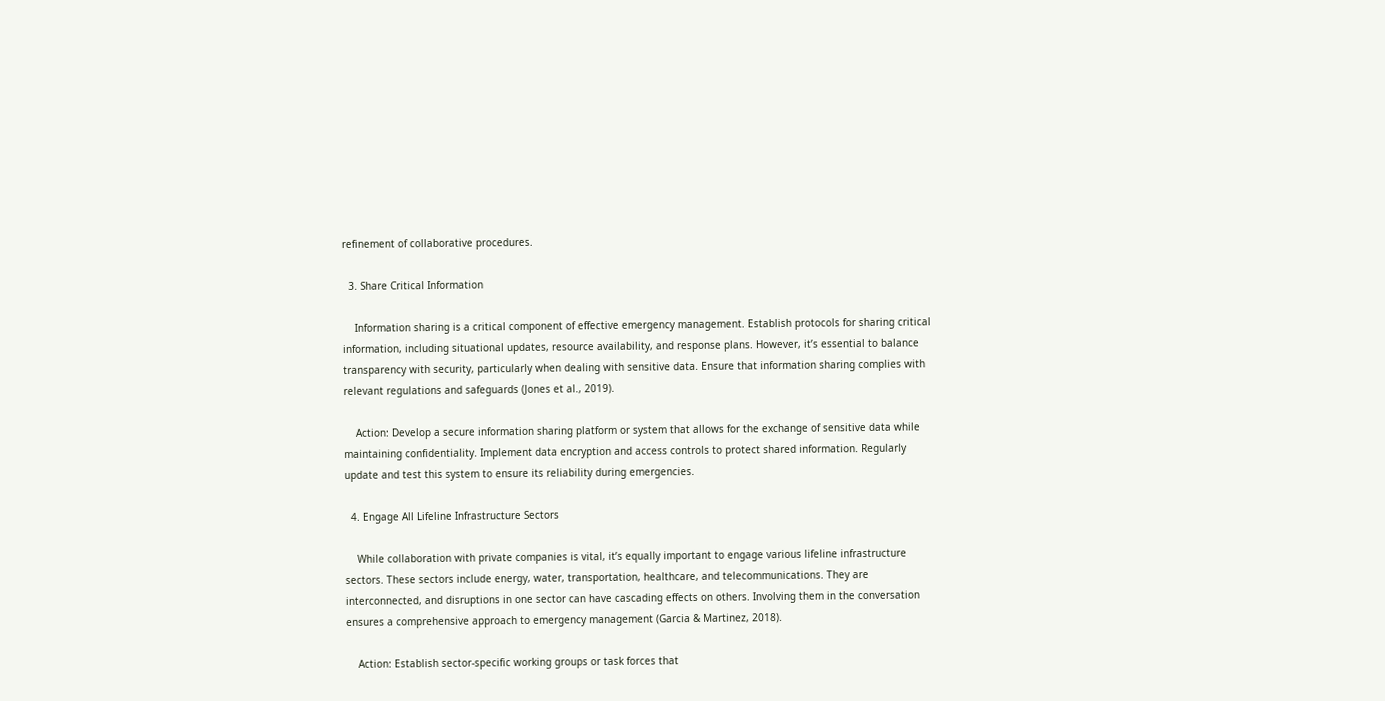refinement of collaborative procedures.

  3. Share Critical Information

    Information sharing is a critical component of effective emergency management. Establish protocols for sharing critical information, including situational updates, resource availability, and response plans. However, it’s essential to balance transparency with security, particularly when dealing with sensitive data. Ensure that information sharing complies with relevant regulations and safeguards (Jones et al., 2019).

    Action: Develop a secure information sharing platform or system that allows for the exchange of sensitive data while maintaining confidentiality. Implement data encryption and access controls to protect shared information. Regularly update and test this system to ensure its reliability during emergencies.

  4. Engage All Lifeline Infrastructure Sectors

    While collaboration with private companies is vital, it’s equally important to engage various lifeline infrastructure sectors. These sectors include energy, water, transportation, healthcare, and telecommunications. They are interconnected, and disruptions in one sector can have cascading effects on others. Involving them in the conversation ensures a comprehensive approach to emergency management (Garcia & Martinez, 2018).

    Action: Establish sector-specific working groups or task forces that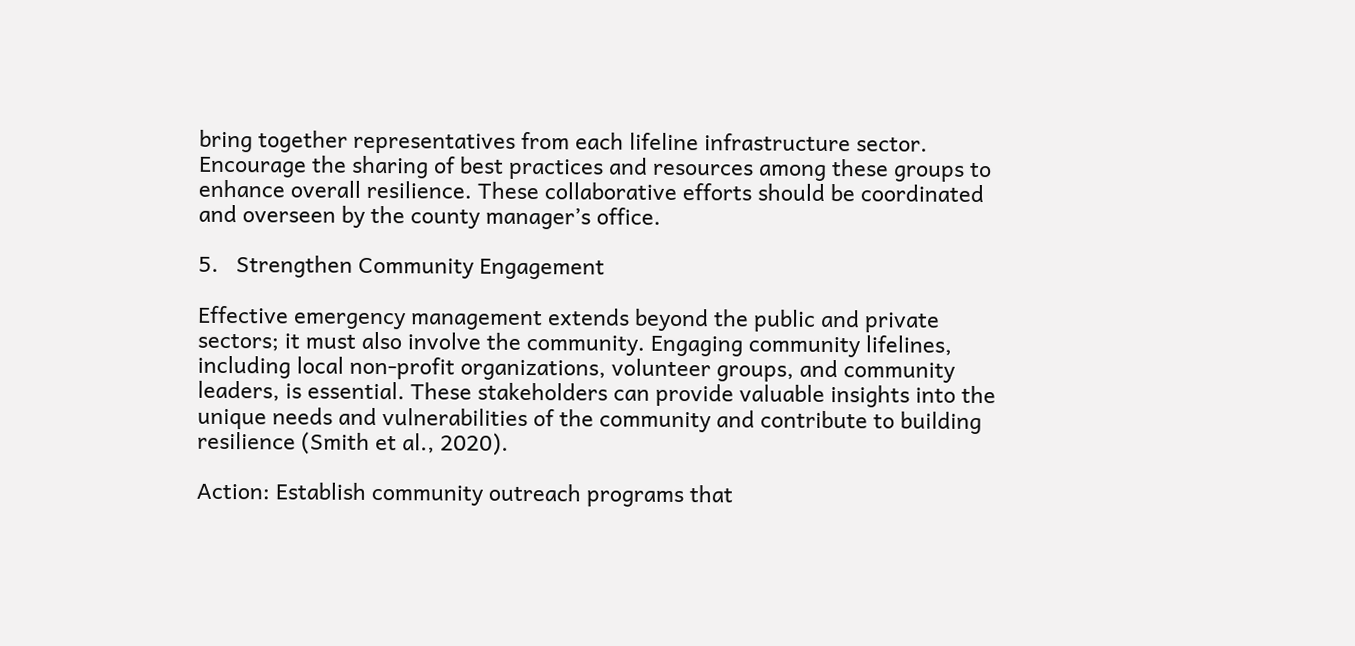bring together representatives from each lifeline infrastructure sector. Encourage the sharing of best practices and resources among these groups to enhance overall resilience. These collaborative efforts should be coordinated and overseen by the county manager’s office.

5.   Strengthen Community Engagement

Effective emergency management extends beyond the public and private sectors; it must also involve the community. Engaging community lifelines, including local non-profit organizations, volunteer groups, and community leaders, is essential. These stakeholders can provide valuable insights into the unique needs and vulnerabilities of the community and contribute to building resilience (Smith et al., 2020).

Action: Establish community outreach programs that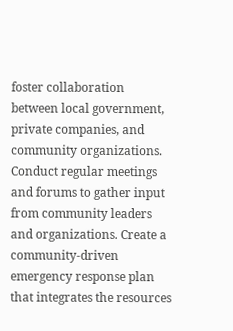foster collaboration between local government, private companies, and community organizations. Conduct regular meetings and forums to gather input from community leaders and organizations. Create a community-driven emergency response plan that integrates the resources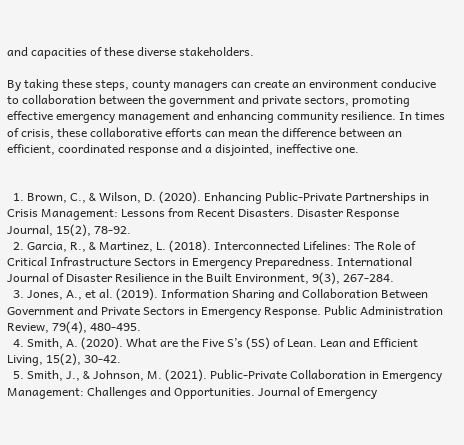and capacities of these diverse stakeholders.

By taking these steps, county managers can create an environment conducive to collaboration between the government and private sectors, promoting effective emergency management and enhancing community resilience. In times of crisis, these collaborative efforts can mean the difference between an efficient, coordinated response and a disjointed, ineffective one.


  1. Brown, C., & Wilson, D. (2020). Enhancing Public-Private Partnerships in Crisis Management: Lessons from Recent Disasters. Disaster Response Journal, 15(2), 78-92.
  2. Garcia, R., & Martinez, L. (2018). Interconnected Lifelines: The Role of Critical Infrastructure Sectors in Emergency Preparedness. International Journal of Disaster Resilience in the Built Environment, 9(3), 267-284.
  3. Jones, A., et al. (2019). Information Sharing and Collaboration Between Government and Private Sectors in Emergency Response. Public Administration Review, 79(4), 480-495.
  4. Smith, A. (2020). What are the Five S’s (5S) of Lean. Lean and Efficient Living, 15(2), 30-42.
  5. Smith, J., & Johnson, M. (2021). Public-Private Collaboration in Emergency Management: Challenges and Opportunities. Journal of Emergency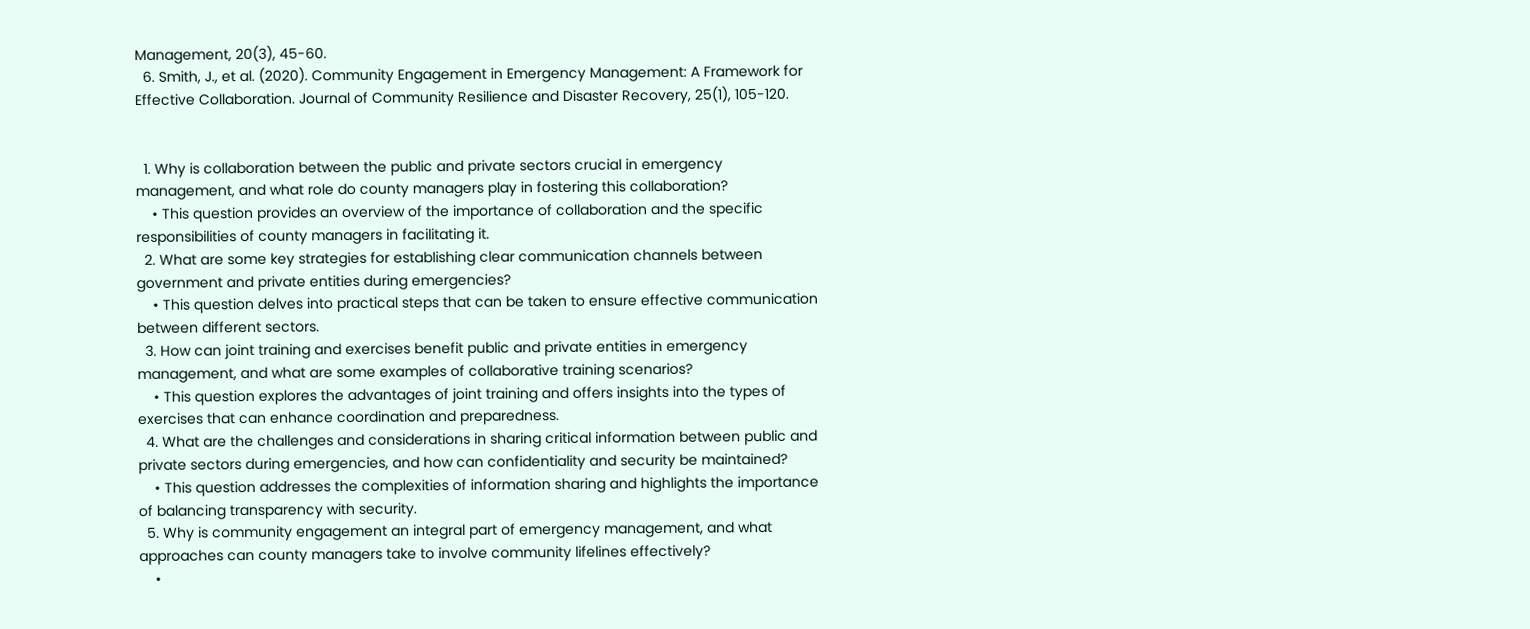Management, 20(3), 45-60.
  6. Smith, J., et al. (2020). Community Engagement in Emergency Management: A Framework for Effective Collaboration. Journal of Community Resilience and Disaster Recovery, 25(1), 105-120.


  1. Why is collaboration between the public and private sectors crucial in emergency management, and what role do county managers play in fostering this collaboration?
    • This question provides an overview of the importance of collaboration and the specific responsibilities of county managers in facilitating it.
  2. What are some key strategies for establishing clear communication channels between government and private entities during emergencies?
    • This question delves into practical steps that can be taken to ensure effective communication between different sectors.
  3. How can joint training and exercises benefit public and private entities in emergency management, and what are some examples of collaborative training scenarios?
    • This question explores the advantages of joint training and offers insights into the types of exercises that can enhance coordination and preparedness.
  4. What are the challenges and considerations in sharing critical information between public and private sectors during emergencies, and how can confidentiality and security be maintained?
    • This question addresses the complexities of information sharing and highlights the importance of balancing transparency with security.
  5. Why is community engagement an integral part of emergency management, and what approaches can county managers take to involve community lifelines effectively?
    •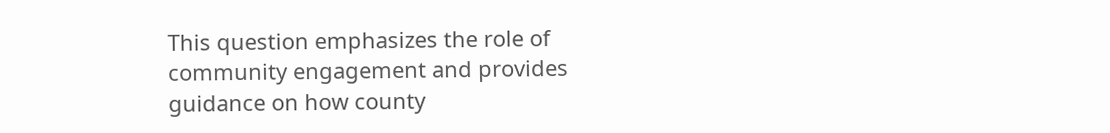This question emphasizes the role of community engagement and provides guidance on how county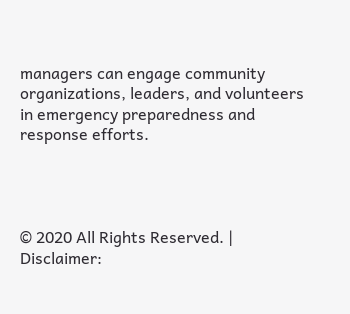managers can engage community organizations, leaders, and volunteers in emergency preparedness and response efforts.




© 2020 All Rights Reserved. | Disclaimer: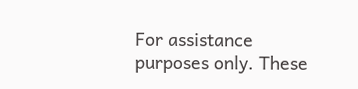For assistance purposes only. These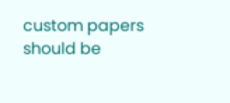custom papers should be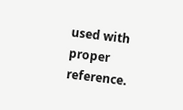used with proper reference.